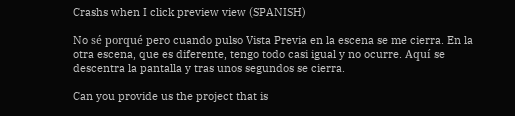Crashs when I click preview view (SPANISH)

No sé porqué pero cuando pulso Vista Previa en la escena se me cierra. En la otra escena, que es diferente, tengo todo casi igual y no ocurre. Aquí se descentra la pantalla y tras unos segundos se cierra.

Can you provide us the project that is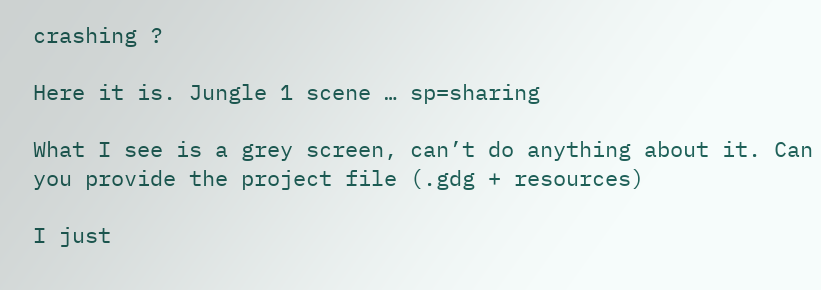crashing ?

Here it is. Jungle 1 scene … sp=sharing

What I see is a grey screen, can’t do anything about it. Can you provide the project file (.gdg + resources)

I just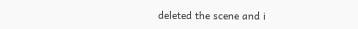deleted the scene and i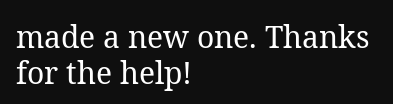made a new one. Thanks for the help!